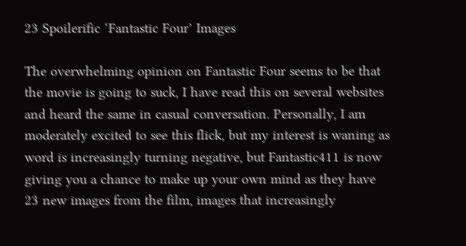23 Spoilerific ‘Fantastic Four’ Images

The overwhelming opinion on Fantastic Four seems to be that the movie is going to suck, I have read this on several websites and heard the same in casual conversation. Personally, I am moderately excited to see this flick, but my interest is waning as word is increasingly turning negative, but Fantastic411 is now giving you a chance to make up your own mind as they have 23 new images from the film, images that increasingly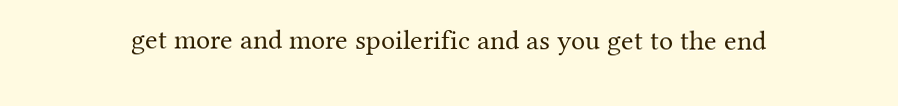get more and more spoilerific and as you get to the end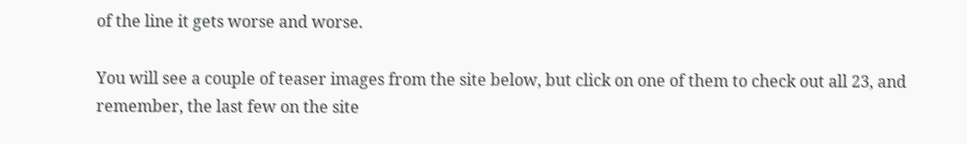of the line it gets worse and worse.

You will see a couple of teaser images from the site below, but click on one of them to check out all 23, and remember, the last few on the site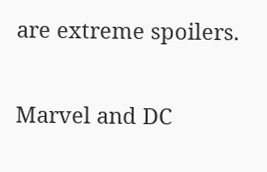are extreme spoilers.


Marvel and DC